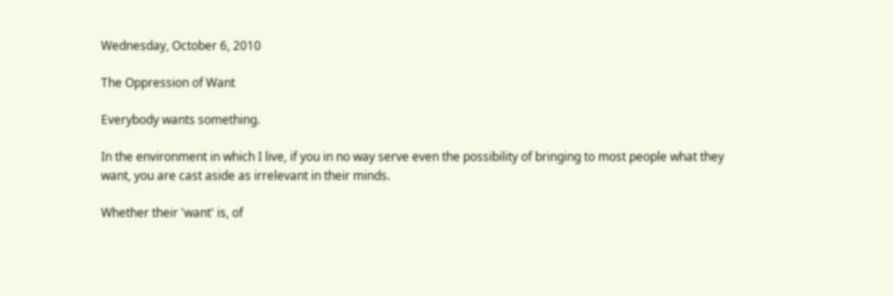Wednesday, October 6, 2010

The Oppression of Want

Everybody wants something.

In the environment in which I live, if you in no way serve even the possibility of bringing to most people what they want, you are cast aside as irrelevant in their minds.

Whether their 'want' is, of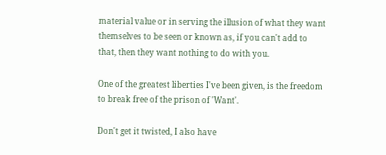material value or in serving the illusion of what they want themselves to be seen or known as, if you can't add to that, then they want nothing to do with you.

One of the greatest liberties I've been given, is the freedom to break free of the prison of 'Want'.

Don't get it twisted, I also have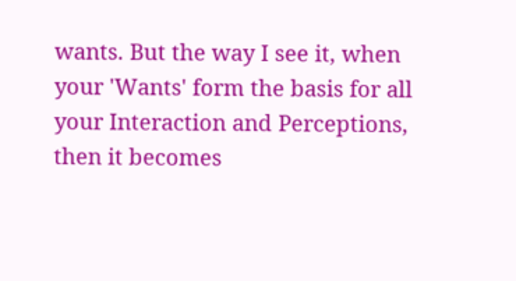wants. But the way I see it, when your 'Wants' form the basis for all your Interaction and Perceptions, then it becomes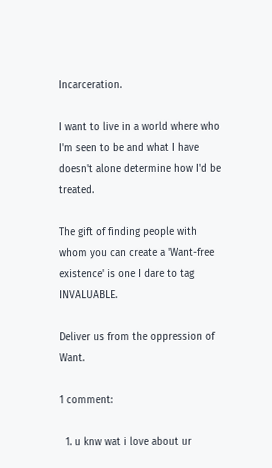Incarceration.

I want to live in a world where who I'm seen to be and what I have doesn't alone determine how I'd be treated.

The gift of finding people with whom you can create a 'Want-free existence' is one I dare to tag INVALUABLE.

Deliver us from the oppression of Want.

1 comment:

  1. u knw wat i love about ur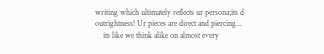writing which ultimately reflects ur persona;its d outrightness! Ur pieces are direct and piercing...
    its like we think alike on almost every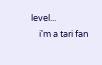level...
    i'm a tari fan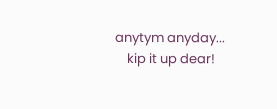anytym anyday...
    kip it up dear!